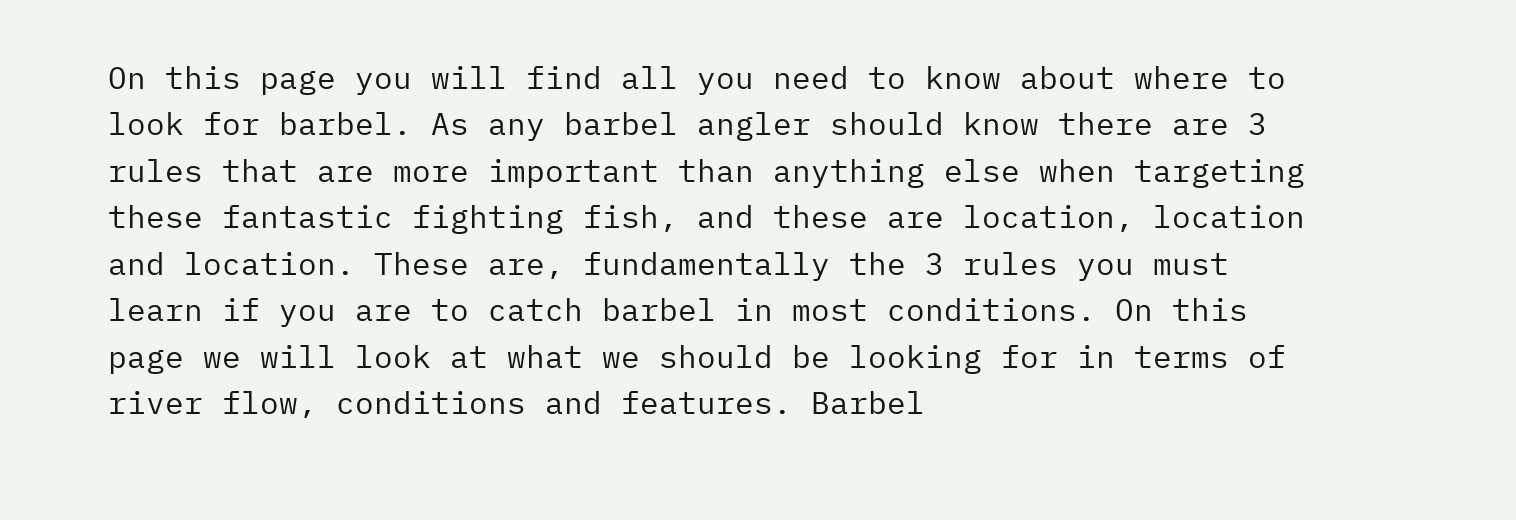On this page you will find all you need to know about where to look for barbel. As any barbel angler should know there are 3 rules that are more important than anything else when targeting these fantastic fighting fish, and these are location, location and location. These are, fundamentally the 3 rules you must learn if you are to catch barbel in most conditions. On this page we will look at what we should be looking for in terms of river flow, conditions and features. Barbel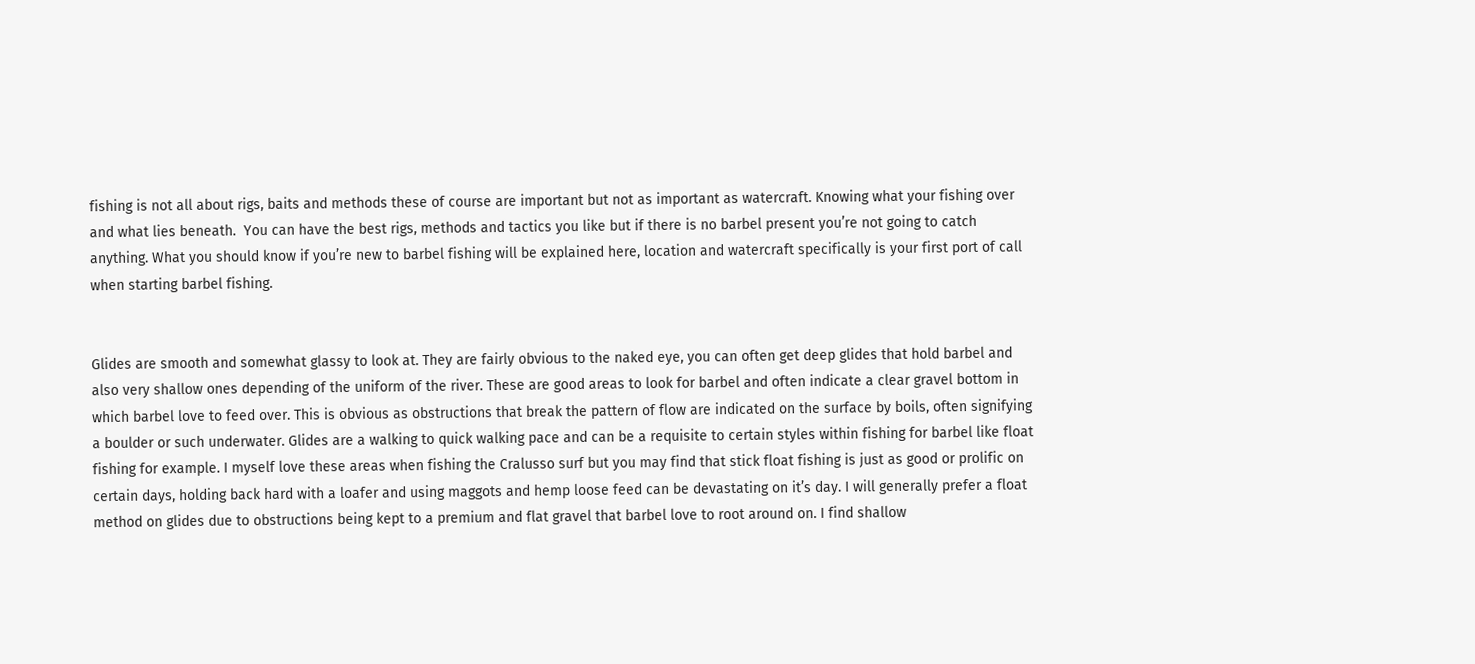fishing is not all about rigs, baits and methods these of course are important but not as important as watercraft. Knowing what your fishing over and what lies beneath.  You can have the best rigs, methods and tactics you like but if there is no barbel present you’re not going to catch anything. What you should know if you’re new to barbel fishing will be explained here, location and watercraft specifically is your first port of call when starting barbel fishing.


Glides are smooth and somewhat glassy to look at. They are fairly obvious to the naked eye, you can often get deep glides that hold barbel and also very shallow ones depending of the uniform of the river. These are good areas to look for barbel and often indicate a clear gravel bottom in which barbel love to feed over. This is obvious as obstructions that break the pattern of flow are indicated on the surface by boils, often signifying a boulder or such underwater. Glides are a walking to quick walking pace and can be a requisite to certain styles within fishing for barbel like float fishing for example. I myself love these areas when fishing the Cralusso surf but you may find that stick float fishing is just as good or prolific on certain days, holding back hard with a loafer and using maggots and hemp loose feed can be devastating on it’s day. I will generally prefer a float method on glides due to obstructions being kept to a premium and flat gravel that barbel love to root around on. I find shallow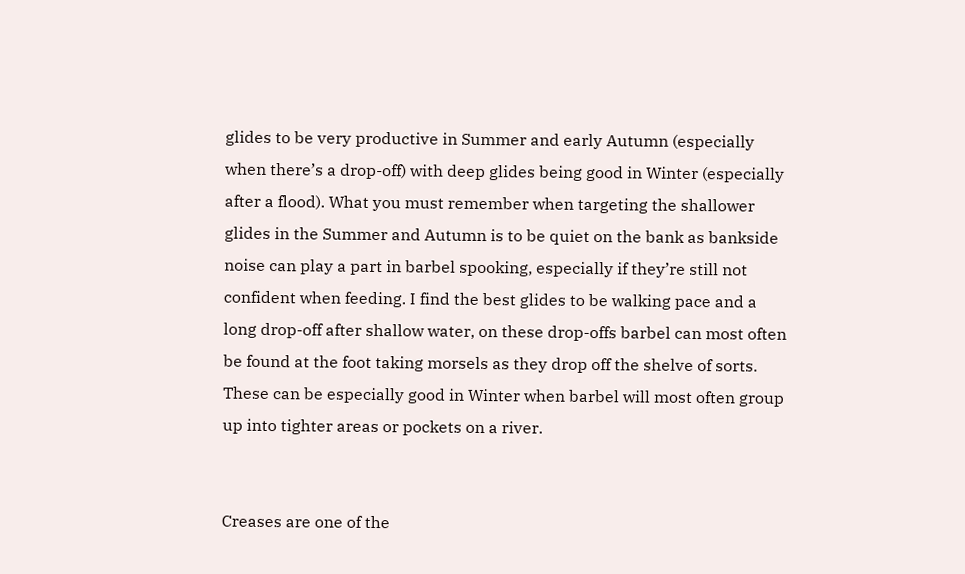glides to be very productive in Summer and early Autumn (especially when there’s a drop-off) with deep glides being good in Winter (especially after a flood). What you must remember when targeting the shallower glides in the Summer and Autumn is to be quiet on the bank as bankside noise can play a part in barbel spooking, especially if they’re still not confident when feeding. I find the best glides to be walking pace and a long drop-off after shallow water, on these drop-offs barbel can most often be found at the foot taking morsels as they drop off the shelve of sorts. These can be especially good in Winter when barbel will most often group up into tighter areas or pockets on a river.


Creases are one of the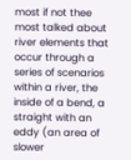most if not thee most talked about river elements that occur through a series of scenarios within a river, the inside of a bend, a straight with an eddy (an area of slower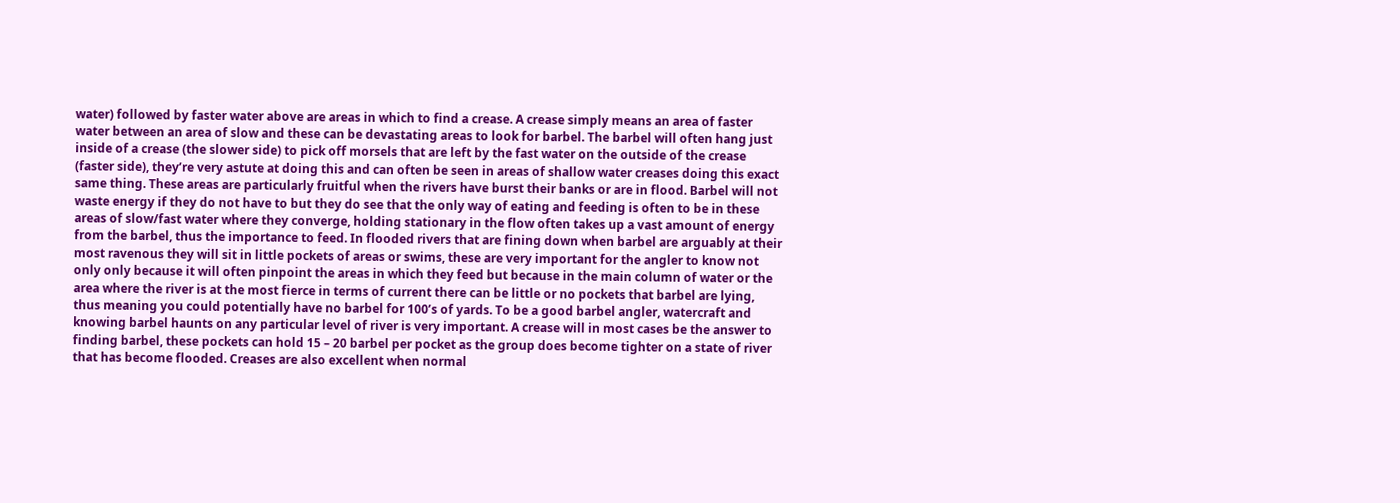water) followed by faster water above are areas in which to find a crease. A crease simply means an area of faster water between an area of slow and these can be devastating areas to look for barbel. The barbel will often hang just inside of a crease (the slower side) to pick off morsels that are left by the fast water on the outside of the crease (faster side), they’re very astute at doing this and can often be seen in areas of shallow water creases doing this exact same thing. These areas are particularly fruitful when the rivers have burst their banks or are in flood. Barbel will not waste energy if they do not have to but they do see that the only way of eating and feeding is often to be in these areas of slow/fast water where they converge, holding stationary in the flow often takes up a vast amount of energy from the barbel, thus the importance to feed. In flooded rivers that are fining down when barbel are arguably at their most ravenous they will sit in little pockets of areas or swims, these are very important for the angler to know not only only because it will often pinpoint the areas in which they feed but because in the main column of water or the area where the river is at the most fierce in terms of current there can be little or no pockets that barbel are lying, thus meaning you could potentially have no barbel for 100’s of yards. To be a good barbel angler, watercraft and knowing barbel haunts on any particular level of river is very important. A crease will in most cases be the answer to finding barbel, these pockets can hold 15 – 20 barbel per pocket as the group does become tighter on a state of river that has become flooded. Creases are also excellent when normal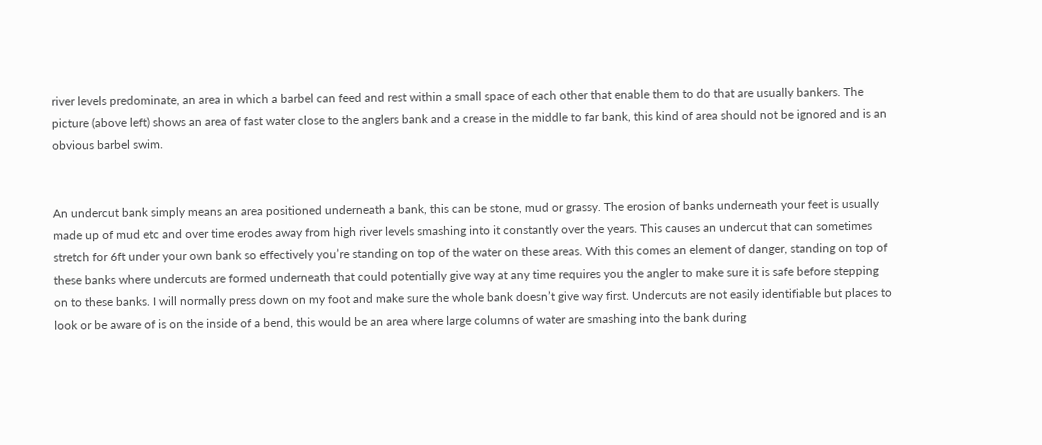river levels predominate, an area in which a barbel can feed and rest within a small space of each other that enable them to do that are usually bankers. The picture (above left) shows an area of fast water close to the anglers bank and a crease in the middle to far bank, this kind of area should not be ignored and is an obvious barbel swim.


An undercut bank simply means an area positioned underneath a bank, this can be stone, mud or grassy. The erosion of banks underneath your feet is usually made up of mud etc and over time erodes away from high river levels smashing into it constantly over the years. This causes an undercut that can sometimes stretch for 6ft under your own bank so effectively you’re standing on top of the water on these areas. With this comes an element of danger, standing on top of these banks where undercuts are formed underneath that could potentially give way at any time requires you the angler to make sure it is safe before stepping on to these banks. I will normally press down on my foot and make sure the whole bank doesn’t give way first. Undercuts are not easily identifiable but places to look or be aware of is on the inside of a bend, this would be an area where large columns of water are smashing into the bank during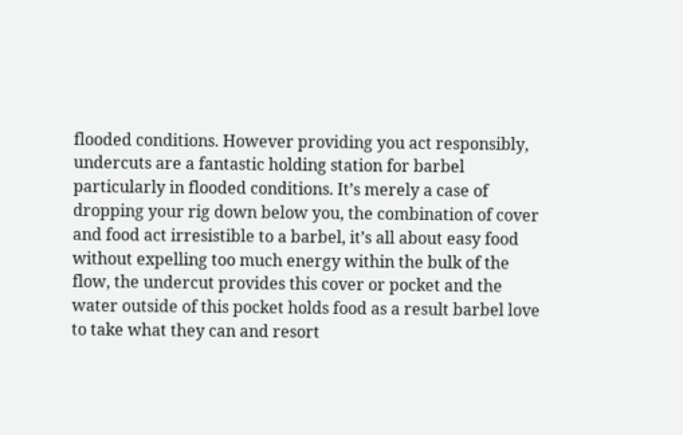flooded conditions. However providing you act responsibly, undercuts are a fantastic holding station for barbel particularly in flooded conditions. It’s merely a case of dropping your rig down below you, the combination of cover and food act irresistible to a barbel, it’s all about easy food without expelling too much energy within the bulk of the flow, the undercut provides this cover or pocket and the water outside of this pocket holds food as a result barbel love to take what they can and resort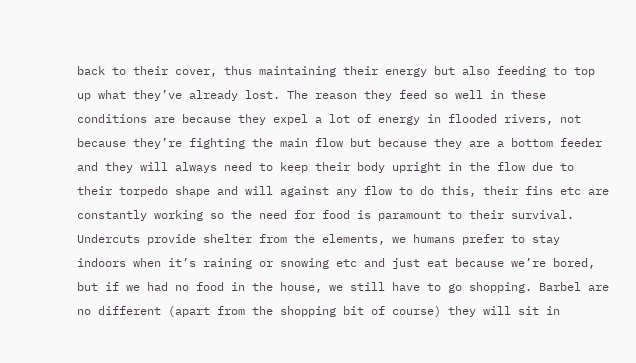back to their cover, thus maintaining their energy but also feeding to top up what they’ve already lost. The reason they feed so well in these conditions are because they expel a lot of energy in flooded rivers, not because they’re fighting the main flow but because they are a bottom feeder and they will always need to keep their body upright in the flow due to their torpedo shape and will against any flow to do this, their fins etc are constantly working so the need for food is paramount to their survival. Undercuts provide shelter from the elements, we humans prefer to stay indoors when it’s raining or snowing etc and just eat because we’re bored, but if we had no food in the house, we still have to go shopping. Barbel are no different (apart from the shopping bit of course) they will sit in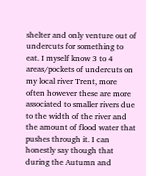shelter and only venture out of undercuts for something to eat. I myself know 3 to 4 areas/pockets of undercuts on my local river Trent, more often however these are more associated to smaller rivers due to the width of the river and the amount of flood water that pushes through it. I can honestly say though that during the Autumn and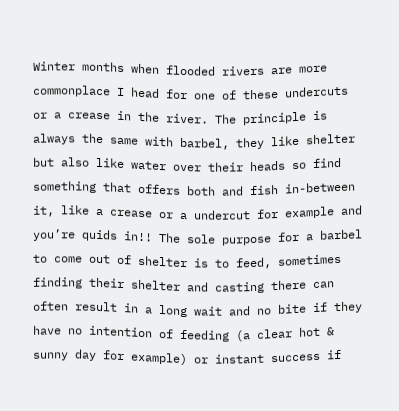Winter months when flooded rivers are more commonplace I head for one of these undercuts or a crease in the river. The principle is always the same with barbel, they like shelter but also like water over their heads so find something that offers both and fish in-between it, like a crease or a undercut for example and you’re quids in!! The sole purpose for a barbel to come out of shelter is to feed, sometimes finding their shelter and casting there can often result in a long wait and no bite if they have no intention of feeding (a clear hot & sunny day for example) or instant success if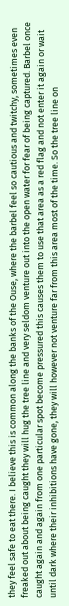they feel safe to eat there. I believe this is common along the banks of the Ouse, where the barbel feel so cautious and twitchy, sometimes even freaked out about being caught they will hug the tree line and very seldom venture out into the open water for fear of being captured. Barbel once caught again and again from one particular spot become pressured this causes them to use that area as a red flag and not enter it again or wait until dark where their inhibitions have gone, they will however not venture far from this area most of the time. So the tree line on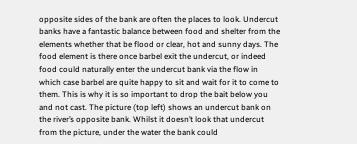opposite sides of the bank are often the places to look. Undercut banks have a fantastic balance between food and shelter from the elements whether that be flood or clear, hot and sunny days. The food element is there once barbel exit the undercut, or indeed food could naturally enter the undercut bank via the flow in which case barbel are quite happy to sit and wait for it to come to them. This is why it is so important to drop the bait below you and not cast. The picture (top left) shows an undercut bank on the river’s opposite bank. Whilst it doesn’t look that undercut from the picture, under the water the bank could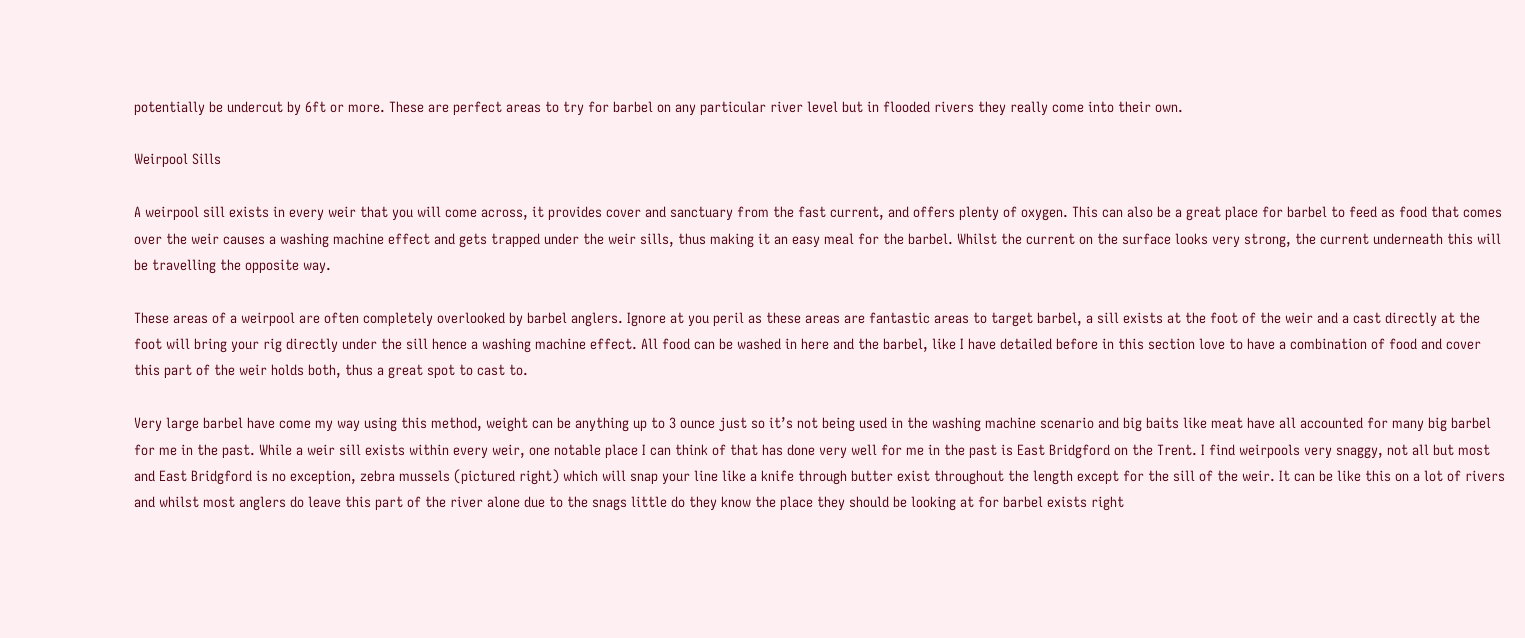potentially be undercut by 6ft or more. These are perfect areas to try for barbel on any particular river level but in flooded rivers they really come into their own.

Weirpool Sills

A weirpool sill exists in every weir that you will come across, it provides cover and sanctuary from the fast current, and offers plenty of oxygen. This can also be a great place for barbel to feed as food that comes over the weir causes a washing machine effect and gets trapped under the weir sills, thus making it an easy meal for the barbel. Whilst the current on the surface looks very strong, the current underneath this will be travelling the opposite way.

These areas of a weirpool are often completely overlooked by barbel anglers. Ignore at you peril as these areas are fantastic areas to target barbel, a sill exists at the foot of the weir and a cast directly at the foot will bring your rig directly under the sill hence a washing machine effect. All food can be washed in here and the barbel, like I have detailed before in this section love to have a combination of food and cover this part of the weir holds both, thus a great spot to cast to.

Very large barbel have come my way using this method, weight can be anything up to 3 ounce just so it’s not being used in the washing machine scenario and big baits like meat have all accounted for many big barbel for me in the past. While a weir sill exists within every weir, one notable place I can think of that has done very well for me in the past is East Bridgford on the Trent. I find weirpools very snaggy, not all but most and East Bridgford is no exception, zebra mussels (pictured right) which will snap your line like a knife through butter exist throughout the length except for the sill of the weir. It can be like this on a lot of rivers and whilst most anglers do leave this part of the river alone due to the snags little do they know the place they should be looking at for barbel exists right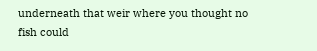underneath that weir where you thought no fish could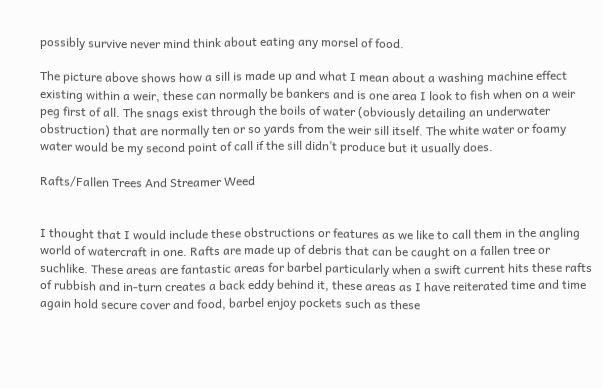possibly survive never mind think about eating any morsel of food.

The picture above shows how a sill is made up and what I mean about a washing machine effect existing within a weir, these can normally be bankers and is one area I look to fish when on a weir peg first of all. The snags exist through the boils of water (obviously detailing an underwater obstruction) that are normally ten or so yards from the weir sill itself. The white water or foamy water would be my second point of call if the sill didn’t produce but it usually does.

Rafts/Fallen Trees And Streamer Weed


I thought that I would include these obstructions or features as we like to call them in the angling world of watercraft in one. Rafts are made up of debris that can be caught on a fallen tree or suchlike. These areas are fantastic areas for barbel particularly when a swift current hits these rafts of rubbish and in-turn creates a back eddy behind it, these areas as I have reiterated time and time again hold secure cover and food, barbel enjoy pockets such as these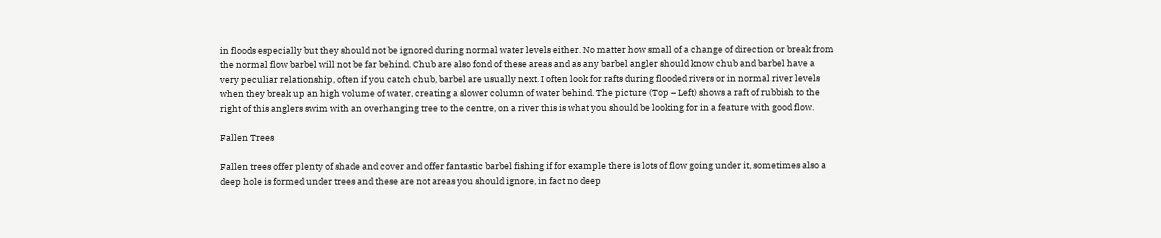in floods especially but they should not be ignored during normal water levels either. No matter how small of a change of direction or break from the normal flow barbel will not be far behind. Chub are also fond of these areas and as any barbel angler should know chub and barbel have a very peculiar relationship, often if you catch chub, barbel are usually next. I often look for rafts during flooded rivers or in normal river levels when they break up an high volume of water, creating a slower column of water behind. The picture (Top – Left) shows a raft of rubbish to the right of this anglers swim with an overhanging tree to the centre, on a river this is what you should be looking for in a feature with good flow.

Fallen Trees

Fallen trees offer plenty of shade and cover and offer fantastic barbel fishing if for example there is lots of flow going under it, sometimes also a deep hole is formed under trees and these are not areas you should ignore, in fact no deep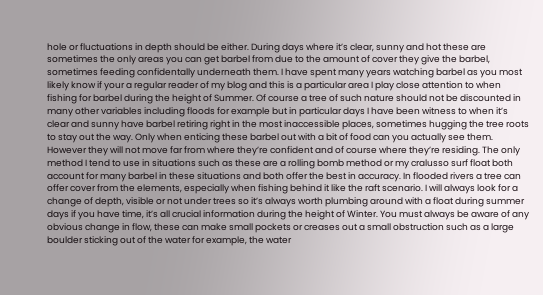hole or fluctuations in depth should be either. During days where it’s clear, sunny and hot these are sometimes the only areas you can get barbel from due to the amount of cover they give the barbel, sometimes feeding confidentally underneath them. I have spent many years watching barbel as you most likely know if your a regular reader of my blog and this is a particular area I play close attention to when fishing for barbel during the height of Summer. Of course a tree of such nature should not be discounted in many other variables including floods for example but in particular days I have been witness to when it’s clear and sunny have barbel retiring right in the most inaccessible places, sometimes hugging the tree roots to stay out the way. Only when enticing these barbel out with a bit of food can you actually see them. However they will not move far from where they’re confident and of course where they’re residing. The only method I tend to use in situations such as these are a rolling bomb method or my cralusso surf float both account for many barbel in these situations and both offer the best in accuracy. In flooded rivers a tree can offer cover from the elements, especially when fishing behind it like the raft scenario. I will always look for a change of depth, visible or not under trees so it’s always worth plumbing around with a float during summer days if you have time, it’s all crucial information during the height of Winter. You must always be aware of any obvious change in flow, these can make small pockets or creases out a small obstruction such as a large boulder sticking out of the water for example, the water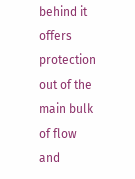behind it offers protection out of the main bulk of flow and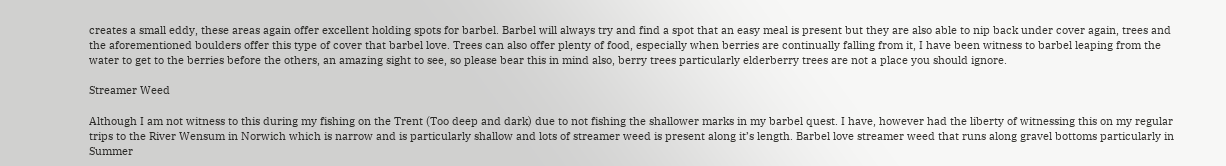creates a small eddy, these areas again offer excellent holding spots for barbel. Barbel will always try and find a spot that an easy meal is present but they are also able to nip back under cover again, trees and the aforementioned boulders offer this type of cover that barbel love. Trees can also offer plenty of food, especially when berries are continually falling from it, I have been witness to barbel leaping from the water to get to the berries before the others, an amazing sight to see, so please bear this in mind also, berry trees particularly elderberry trees are not a place you should ignore.

Streamer Weed

Although I am not witness to this during my fishing on the Trent (Too deep and dark) due to not fishing the shallower marks in my barbel quest. I have, however had the liberty of witnessing this on my regular trips to the River Wensum in Norwich which is narrow and is particularly shallow and lots of streamer weed is present along it’s length. Barbel love streamer weed that runs along gravel bottoms particularly in Summer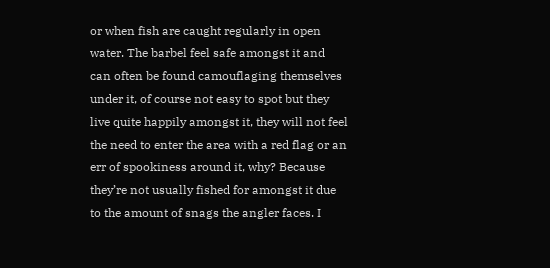or when fish are caught regularly in open water. The barbel feel safe amongst it and can often be found camouflaging themselves under it, of course not easy to spot but they live quite happily amongst it, they will not feel the need to enter the area with a red flag or an err of spookiness around it, why? Because they’re not usually fished for amongst it due to the amount of snags the angler faces. I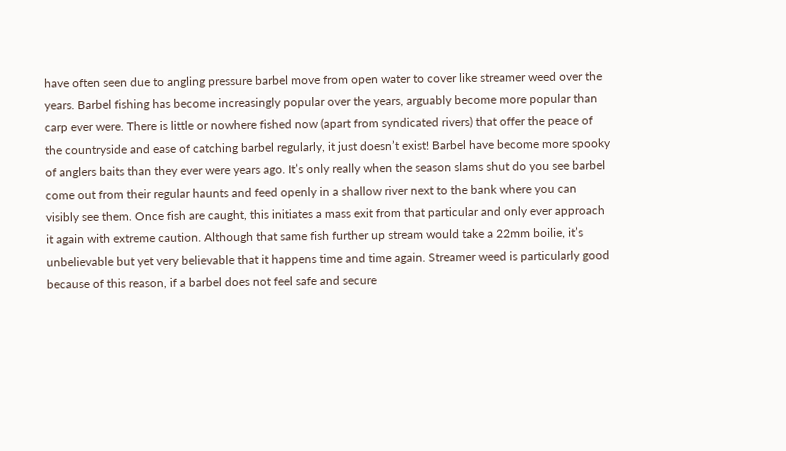have often seen due to angling pressure barbel move from open water to cover like streamer weed over the years. Barbel fishing has become increasingly popular over the years, arguably become more popular than carp ever were. There is little or nowhere fished now (apart from syndicated rivers) that offer the peace of the countryside and ease of catching barbel regularly, it just doesn’t exist! Barbel have become more spooky of anglers baits than they ever were years ago. It’s only really when the season slams shut do you see barbel come out from their regular haunts and feed openly in a shallow river next to the bank where you can visibly see them. Once fish are caught, this initiates a mass exit from that particular and only ever approach it again with extreme caution. Although that same fish further up stream would take a 22mm boilie, it’s unbelievable but yet very believable that it happens time and time again. Streamer weed is particularly good because of this reason, if a barbel does not feel safe and secure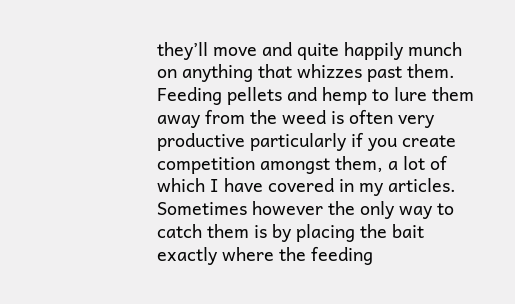they’ll move and quite happily munch on anything that whizzes past them. Feeding pellets and hemp to lure them away from the weed is often very productive particularly if you create competition amongst them, a lot of which I have covered in my articles. Sometimes however the only way to catch them is by placing the bait exactly where the feeding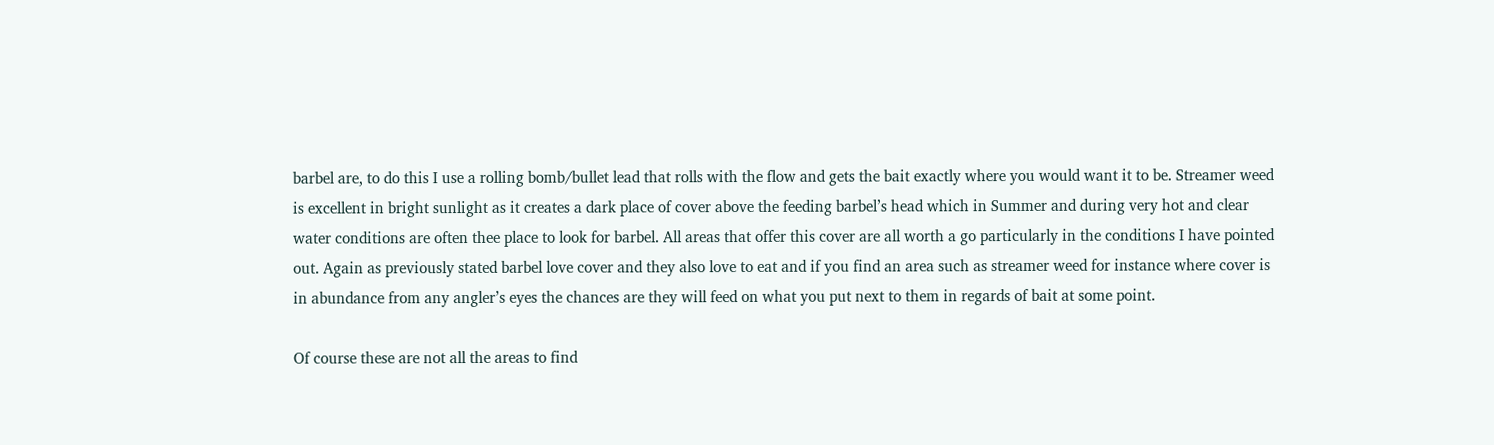barbel are, to do this I use a rolling bomb/bullet lead that rolls with the flow and gets the bait exactly where you would want it to be. Streamer weed is excellent in bright sunlight as it creates a dark place of cover above the feeding barbel’s head which in Summer and during very hot and clear water conditions are often thee place to look for barbel. All areas that offer this cover are all worth a go particularly in the conditions I have pointed out. Again as previously stated barbel love cover and they also love to eat and if you find an area such as streamer weed for instance where cover is in abundance from any angler’s eyes the chances are they will feed on what you put next to them in regards of bait at some point.

Of course these are not all the areas to find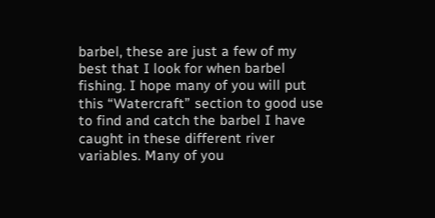barbel, these are just a few of my best that I look for when barbel fishing. I hope many of you will put this “Watercraft” section to good use to find and catch the barbel I have caught in these different river variables. Many of you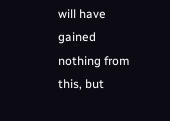will have gained nothing from this, but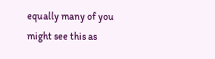equally many of you might see this as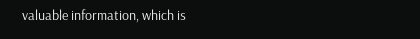valuable information, which is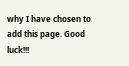why I have chosen to add this page. Good luck!!!